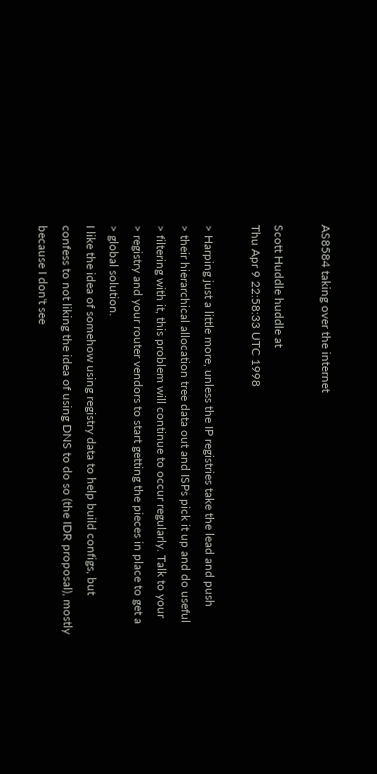AS8584 taking over the internet

Scott Huddle huddle at
Thu Apr 9 22:58:33 UTC 1998

> Harping just a little more, unless the IP registries take the lead and push
> their hierarchical allocation tree data out and ISPs pick it up and do useful
> filtering with it, this problem will continue to occur regularly. Talk to your
> registry and your router vendors to start getting the pieces in place to get a
> global solution.
I like the idea of somehow using registry data to help build configs, but
confess to not liking the idea of using DNS to do so (the IDR proposal), mostly
because I don't see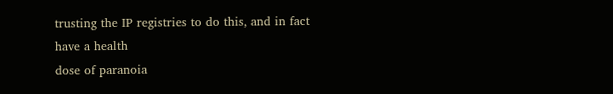trusting the IP registries to do this, and in fact have a health
dose of paranoia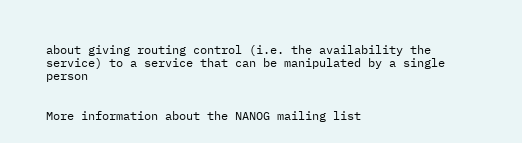about giving routing control (i.e. the availability the
service) to a service that can be manipulated by a single person


More information about the NANOG mailing list